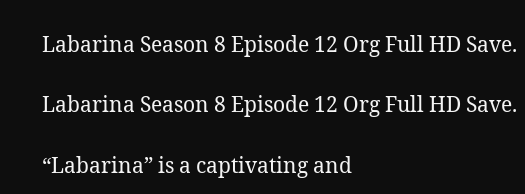Labarina Season 8 Episode 12 Org Full HD Save.

Labarina Season 8 Episode 12 Org Full HD Save.

“Labarina” is a captivating and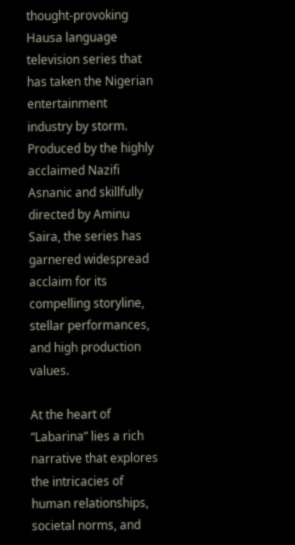thought-provoking Hausa language television series that has taken the Nigerian entertainment industry by storm. Produced by the highly acclaimed Nazifi Asnanic and skillfully directed by Aminu Saira, the series has garnered widespread acclaim for its compelling storyline, stellar performances, and high production values.

At the heart of “Labarina” lies a rich narrative that explores the intricacies of human relationships, societal norms, and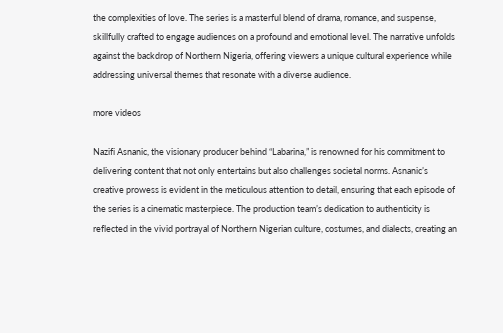the complexities of love. The series is a masterful blend of drama, romance, and suspense, skillfully crafted to engage audiences on a profound and emotional level. The narrative unfolds against the backdrop of Northern Nigeria, offering viewers a unique cultural experience while addressing universal themes that resonate with a diverse audience.

more videos

Nazifi Asnanic, the visionary producer behind “Labarina,” is renowned for his commitment to delivering content that not only entertains but also challenges societal norms. Asnanic’s creative prowess is evident in the meticulous attention to detail, ensuring that each episode of the series is a cinematic masterpiece. The production team’s dedication to authenticity is reflected in the vivid portrayal of Northern Nigerian culture, costumes, and dialects, creating an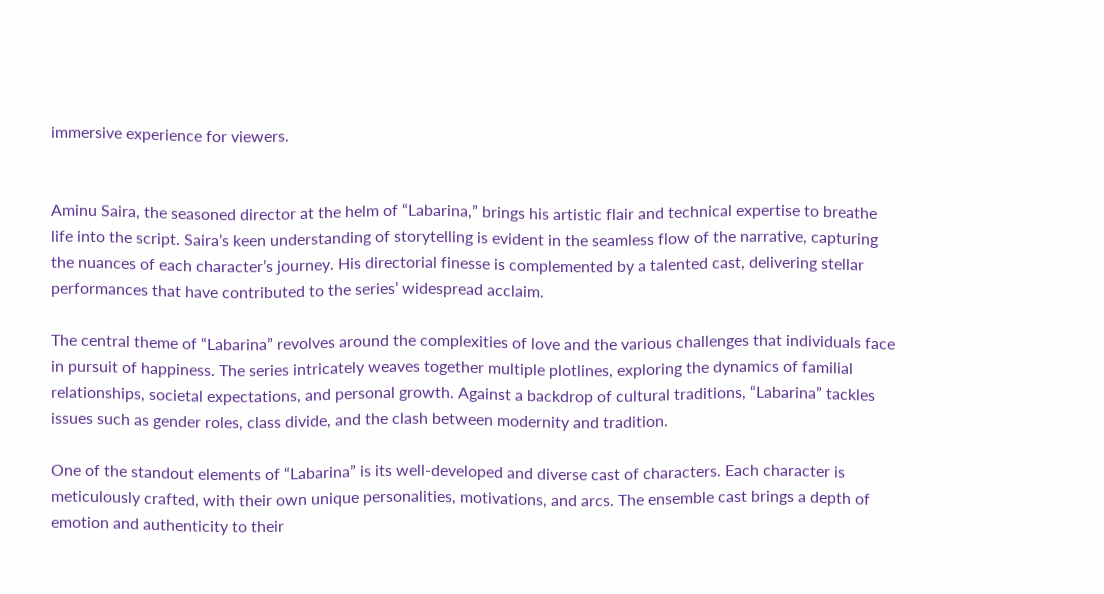immersive experience for viewers.


Aminu Saira, the seasoned director at the helm of “Labarina,” brings his artistic flair and technical expertise to breathe life into the script. Saira’s keen understanding of storytelling is evident in the seamless flow of the narrative, capturing the nuances of each character’s journey. His directorial finesse is complemented by a talented cast, delivering stellar performances that have contributed to the series’ widespread acclaim.

The central theme of “Labarina” revolves around the complexities of love and the various challenges that individuals face in pursuit of happiness. The series intricately weaves together multiple plotlines, exploring the dynamics of familial relationships, societal expectations, and personal growth. Against a backdrop of cultural traditions, “Labarina” tackles issues such as gender roles, class divide, and the clash between modernity and tradition.

One of the standout elements of “Labarina” is its well-developed and diverse cast of characters. Each character is meticulously crafted, with their own unique personalities, motivations, and arcs. The ensemble cast brings a depth of emotion and authenticity to their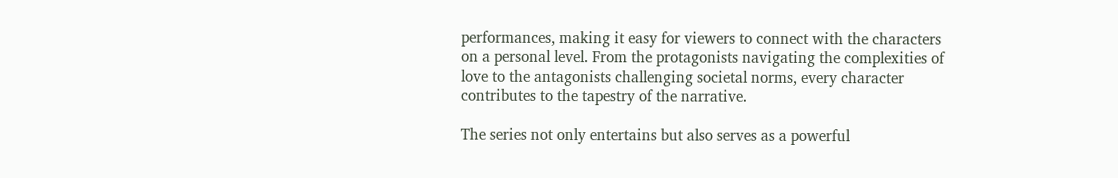performances, making it easy for viewers to connect with the characters on a personal level. From the protagonists navigating the complexities of love to the antagonists challenging societal norms, every character contributes to the tapestry of the narrative.

The series not only entertains but also serves as a powerful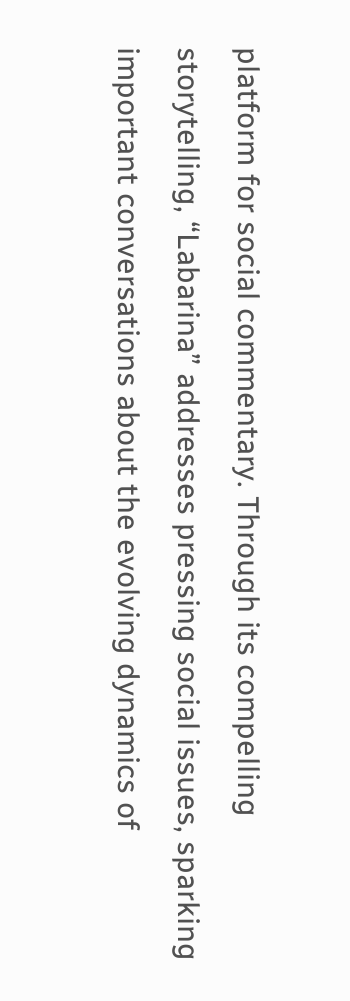platform for social commentary. Through its compelling storytelling, “Labarina” addresses pressing social issues, sparking important conversations about the evolving dynamics of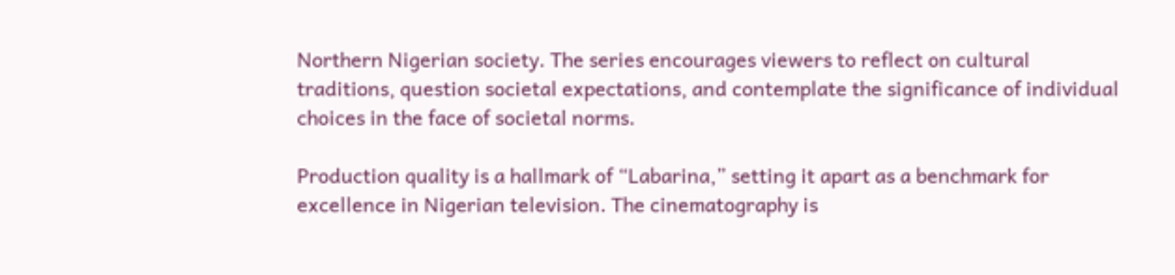Northern Nigerian society. The series encourages viewers to reflect on cultural traditions, question societal expectations, and contemplate the significance of individual choices in the face of societal norms.

Production quality is a hallmark of “Labarina,” setting it apart as a benchmark for excellence in Nigerian television. The cinematography is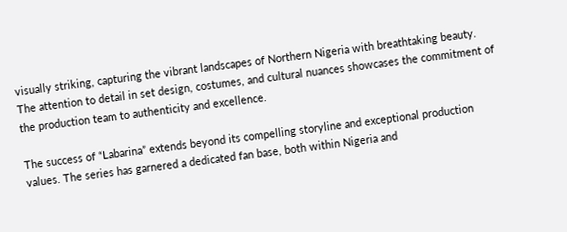visually striking, capturing the vibrant landscapes of Northern Nigeria with breathtaking beauty. The attention to detail in set design, costumes, and cultural nuances showcases the commitment of the production team to authenticity and excellence.

The success of “Labarina” extends beyond its compelling storyline and exceptional production values. The series has garnered a dedicated fan base, both within Nigeria and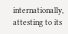internationally, attesting to its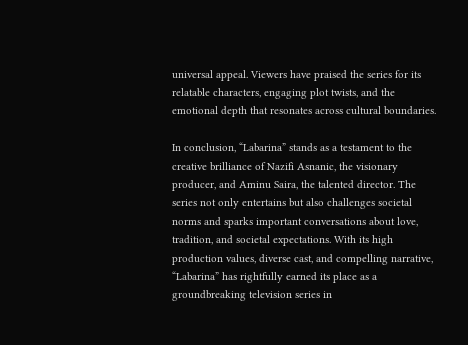universal appeal. Viewers have praised the series for its relatable characters, engaging plot twists, and the emotional depth that resonates across cultural boundaries.

In conclusion, “Labarina” stands as a testament to the creative brilliance of Nazifi Asnanic, the visionary producer, and Aminu Saira, the talented director. The series not only entertains but also challenges societal norms and sparks important conversations about love, tradition, and societal expectations. With its high production values, diverse cast, and compelling narrative, “Labarina” has rightfully earned its place as a groundbreaking television series in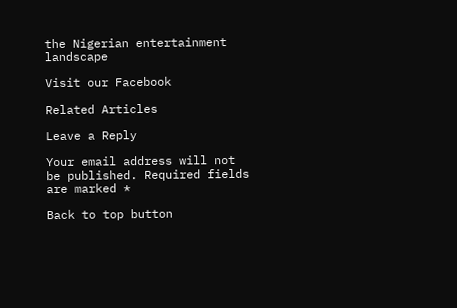the Nigerian entertainment landscape

Visit our Facebook

Related Articles

Leave a Reply

Your email address will not be published. Required fields are marked *

Back to top button